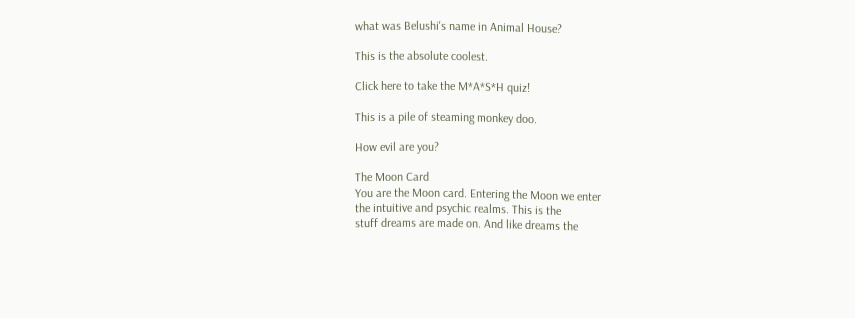what was Belushi's name in Animal House?

This is the absolute coolest.

Click here to take the M*A*S*H quiz!

This is a pile of steaming monkey doo.

How evil are you?

The Moon Card
You are the Moon card. Entering the Moon we enter
the intuitive and psychic realms. This is the
stuff dreams are made on. And like dreams the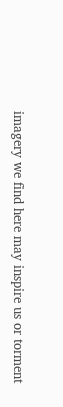imagery we find here may inspire us or torment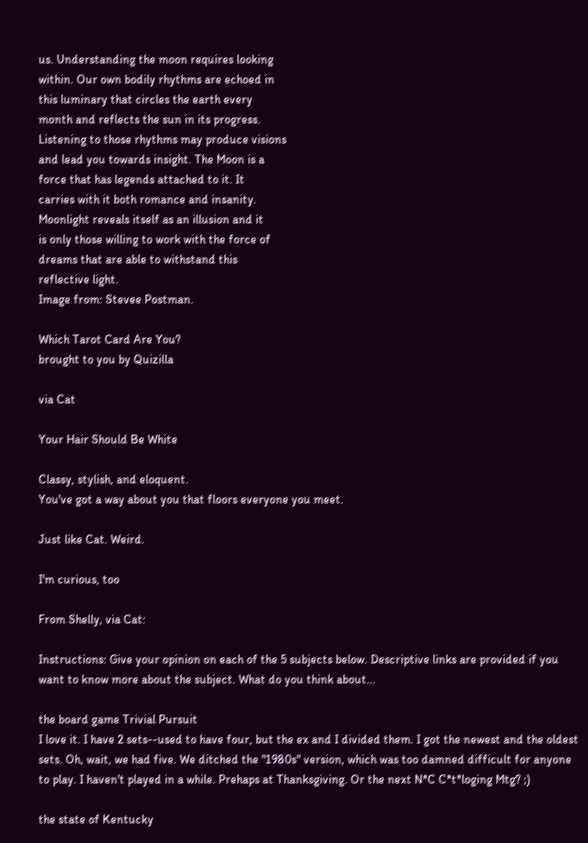us. Understanding the moon requires looking
within. Our own bodily rhythms are echoed in
this luminary that circles the earth every
month and reflects the sun in its progress.
Listening to those rhythms may produce visions
and lead you towards insight. The Moon is a
force that has legends attached to it. It
carries with it both romance and insanity.
Moonlight reveals itself as an illusion and it
is only those willing to work with the force of
dreams that are able to withstand this
reflective light.
Image from: Stevee Postman.

Which Tarot Card Are You?
brought to you by Quizilla

via Cat

Your Hair Should Be White

Classy, stylish, and eloquent.
You've got a way about you that floors everyone you meet.

Just like Cat. Weird.

I'm curious, too

From Shelly, via Cat:

Instructions: Give your opinion on each of the 5 subjects below. Descriptive links are provided if you want to know more about the subject. What do you think about...

the board game Trivial Pursuit
I love it. I have 2 sets--used to have four, but the ex and I divided them. I got the newest and the oldest sets. Oh, wait, we had five. We ditched the "1980s" version, which was too damned difficult for anyone to play. I haven't played in a while. Prehaps at Thanksgiving. Or the next N*C C*t*loging Mtg? ;)

the state of Kentucky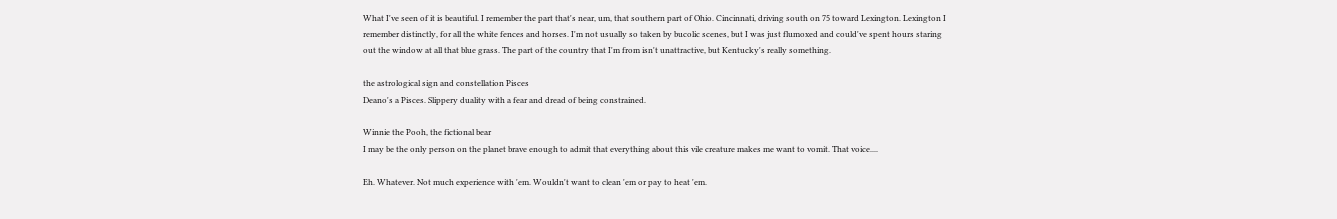What I've seen of it is beautiful. I remember the part that's near, um, that southern part of Ohio. Cincinnati, driving south on 75 toward Lexington. Lexington I remember distinctly, for all the white fences and horses. I'm not usually so taken by bucolic scenes, but I was just flumoxed and could've spent hours staring out the window at all that blue grass. The part of the country that I'm from isn't unattractive, but Kentucky's really something.

the astrological sign and constellation Pisces
Deano's a Pisces. Slippery duality with a fear and dread of being constrained.

Winnie the Pooh, the fictional bear
I may be the only person on the planet brave enough to admit that everything about this vile creature makes me want to vomit. That voice....

Eh. Whatever. Not much experience with 'em. Wouldn't want to clean 'em or pay to heat 'em.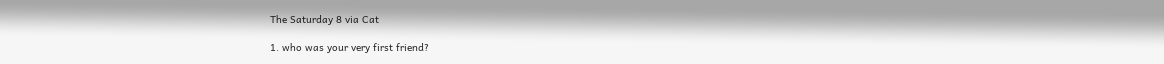The Saturday 8 via Cat

1. who was your very first friend?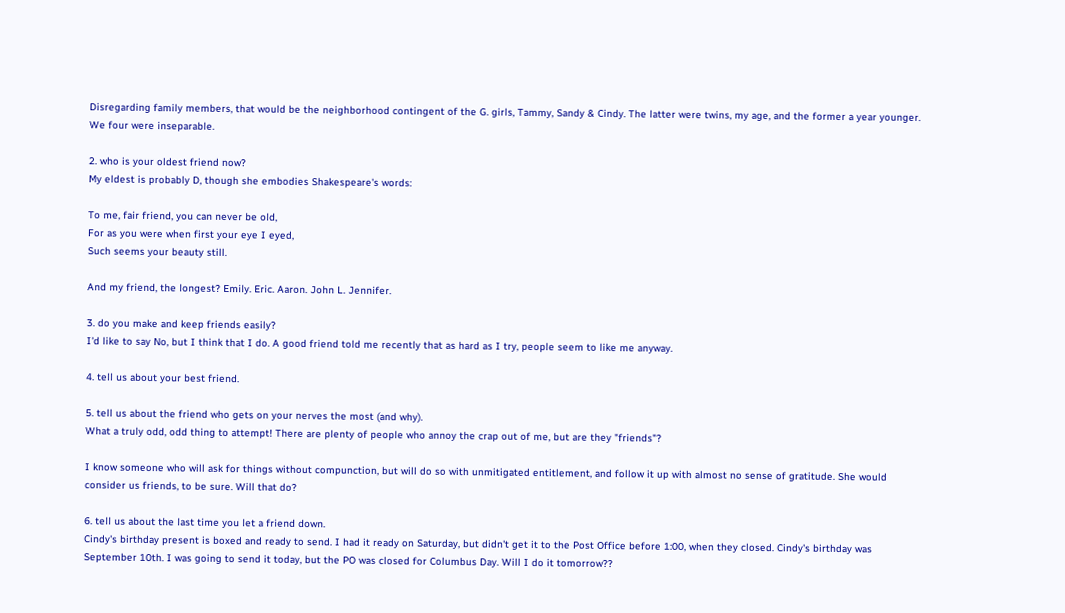Disregarding family members, that would be the neighborhood contingent of the G. girls, Tammy, Sandy & Cindy. The latter were twins, my age, and the former a year younger. We four were inseparable.

2. who is your oldest friend now?
My eldest is probably D, though she embodies Shakespeare's words:

To me, fair friend, you can never be old,
For as you were when first your eye I eyed,
Such seems your beauty still.

And my friend, the longest? Emily. Eric. Aaron. John L. Jennifer.

3. do you make and keep friends easily?
I'd like to say No, but I think that I do. A good friend told me recently that as hard as I try, people seem to like me anyway.

4. tell us about your best friend.

5. tell us about the friend who gets on your nerves the most (and why).
What a truly odd, odd thing to attempt! There are plenty of people who annoy the crap out of me, but are they "friends"?

I know someone who will ask for things without compunction, but will do so with unmitigated entitlement, and follow it up with almost no sense of gratitude. She would consider us friends, to be sure. Will that do?

6. tell us about the last time you let a friend down.
Cindy's birthday present is boxed and ready to send. I had it ready on Saturday, but didn't get it to the Post Office before 1:00, when they closed. Cindy's birthday was September 10th. I was going to send it today, but the PO was closed for Columbus Day. Will I do it tomorrow??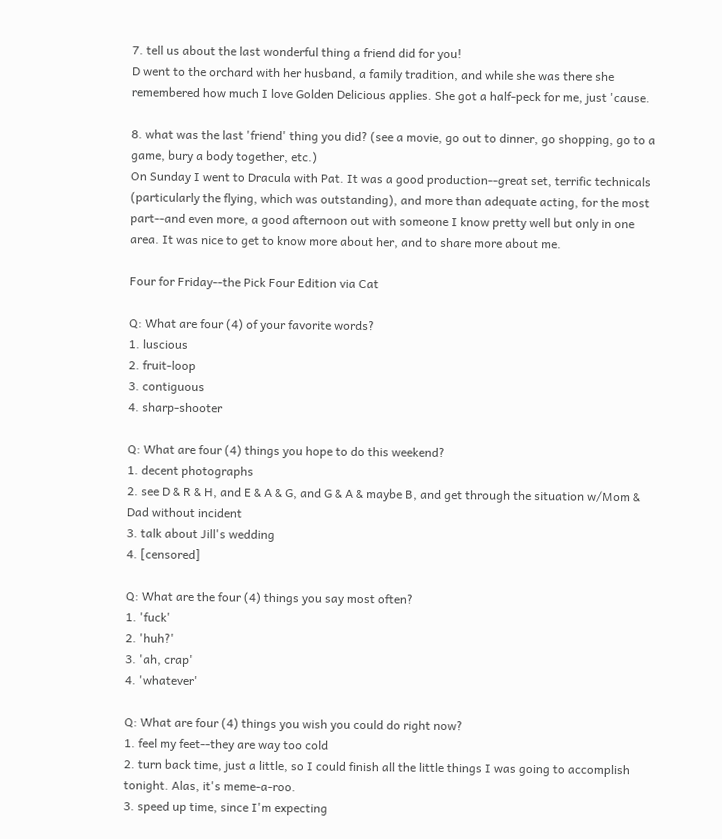7. tell us about the last wonderful thing a friend did for you!
D went to the orchard with her husband, a family tradition, and while she was there she remembered how much I love Golden Delicious applies. She got a half-peck for me, just 'cause.

8. what was the last 'friend' thing you did? (see a movie, go out to dinner, go shopping, go to a game, bury a body together, etc.)
On Sunday I went to Dracula with Pat. It was a good production--great set, terrific technicals (particularly the flying, which was outstanding), and more than adequate acting, for the most part--and even more, a good afternoon out with someone I know pretty well but only in one area. It was nice to get to know more about her, and to share more about me.

Four for Friday--the Pick Four Edition via Cat

Q: What are four (4) of your favorite words?
1. luscious
2. fruit-loop
3. contiguous
4. sharp-shooter

Q: What are four (4) things you hope to do this weekend?
1. decent photographs
2. see D & R & H, and E & A & G, and G & A & maybe B, and get through the situation w/Mom & Dad without incident
3. talk about Jill's wedding
4. [censored]

Q: What are the four (4) things you say most often?
1. 'fuck'
2. 'huh?'
3. 'ah, crap'
4. 'whatever'

Q: What are four (4) things you wish you could do right now?
1. feel my feet--they are way too cold
2. turn back time, just a little, so I could finish all the little things I was going to accomplish tonight. Alas, it's meme-a-roo.
3. speed up time, since I'm expecting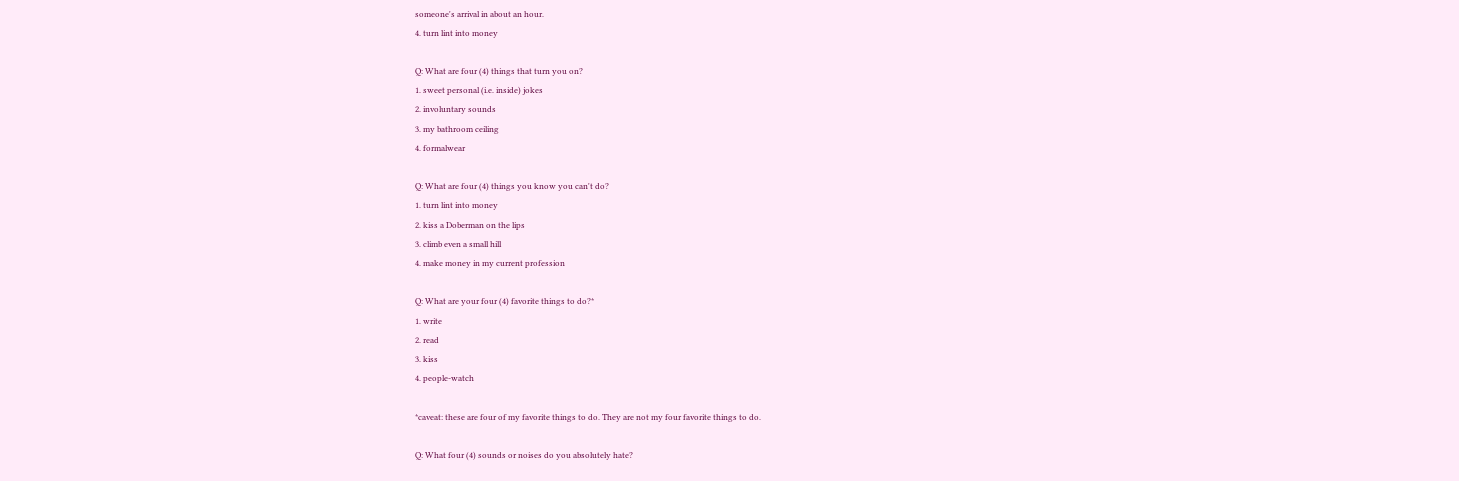someone's arrival in about an hour.
4. turn lint into money

Q: What are four (4) things that turn you on?
1. sweet personal (i.e. inside) jokes
2. involuntary sounds
3. my bathroom ceiling
4. formalwear

Q: What are four (4) things you know you can't do?
1. turn lint into money
2. kiss a Doberman on the lips
3. climb even a small hill
4. make money in my current profession

Q: What are your four (4) favorite things to do?*
1. write
2. read
3. kiss
4. people-watch

*caveat: these are four of my favorite things to do. They are not my four favorite things to do.

Q: What four (4) sounds or noises do you absolutely hate?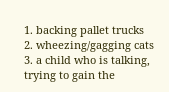1. backing pallet trucks
2. wheezing/gagging cats
3. a child who is talking, trying to gain the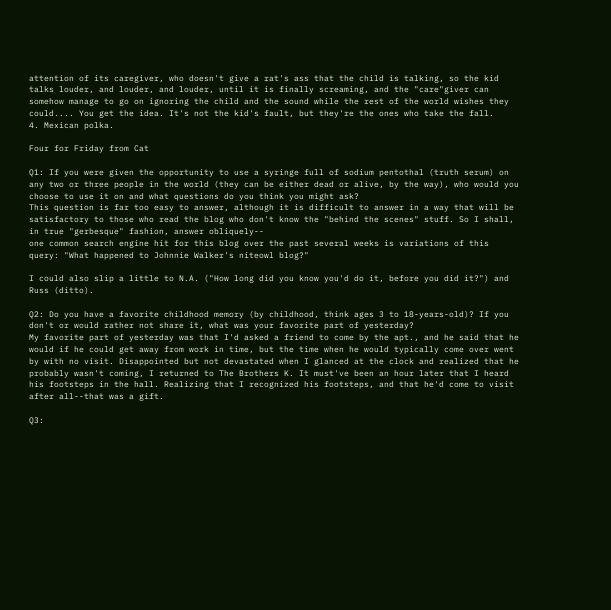attention of its caregiver, who doesn't give a rat's ass that the child is talking, so the kid talks louder, and louder, and louder, until it is finally screaming, and the "care"giver can somehow manage to go on ignoring the child and the sound while the rest of the world wishes they could.... You get the idea. It's not the kid's fault, but they're the ones who take the fall.
4. Mexican polka.

Four for Friday from Cat

Q1: If you were given the opportunity to use a syringe full of sodium pentothal (truth serum) on any two or three people in the world (they can be either dead or alive, by the way), who would you choose to use it on and what questions do you think you might ask?
This question is far too easy to answer, although it is difficult to answer in a way that will be satisfactory to those who read the blog who don't know the "behind the scenes" stuff. So I shall, in true "gerbesque" fashion, answer obliquely--
one common search engine hit for this blog over the past several weeks is variations of this query: "What happened to Johnnie Walker's niteowl blog?"

I could also slip a little to N.A. ("How long did you know you'd do it, before you did it?") and Russ (ditto).

Q2: Do you have a favorite childhood memory (by childhood, think ages 3 to 18-years-old)? If you don't or would rather not share it, what was your favorite part of yesterday?
My favorite part of yesterday was that I'd asked a friend to come by the apt., and he said that he would if he could get away from work in time, but the time when he would typically come over went by with no visit. Disappointed but not devastated when I glanced at the clock and realized that he probably wasn't coming, I returned to The Brothers K. It must've been an hour later that I heard his footsteps in the hall. Realizing that I recognized his footsteps, and that he'd come to visit after all--that was a gift.

Q3: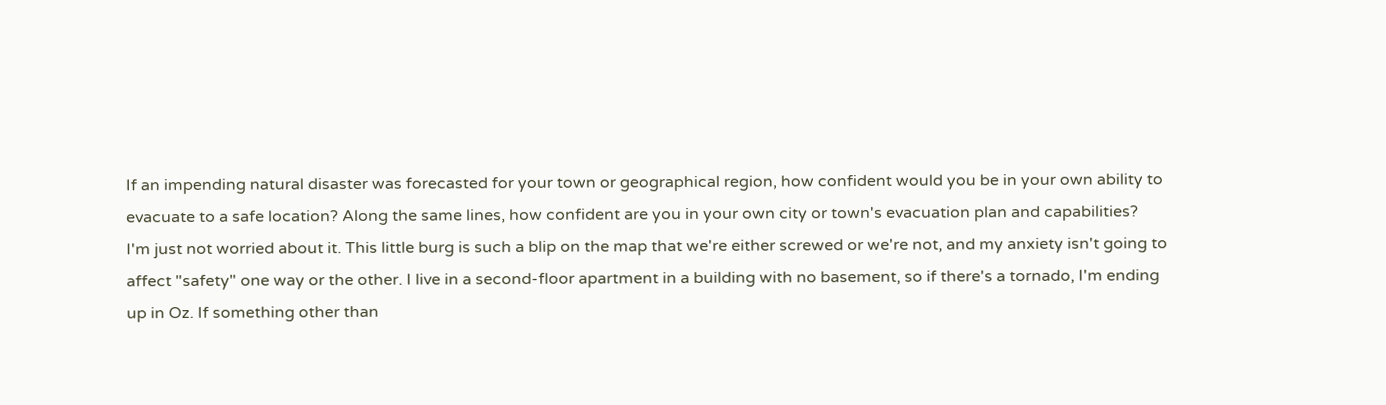If an impending natural disaster was forecasted for your town or geographical region, how confident would you be in your own ability to evacuate to a safe location? Along the same lines, how confident are you in your own city or town's evacuation plan and capabilities?
I'm just not worried about it. This little burg is such a blip on the map that we're either screwed or we're not, and my anxiety isn't going to affect "safety" one way or the other. I live in a second-floor apartment in a building with no basement, so if there's a tornado, I'm ending up in Oz. If something other than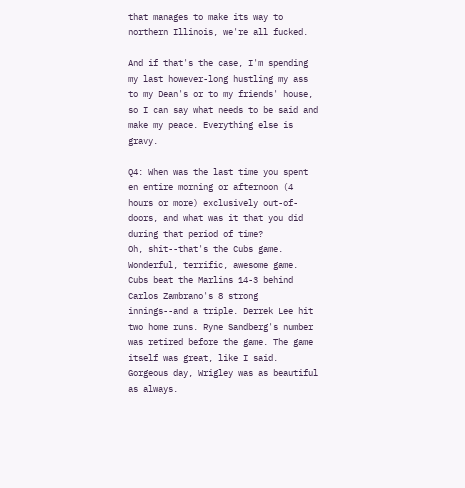that manages to make its way to northern Illinois, we're all fucked.

And if that's the case, I'm spending my last however-long hustling my ass to my Dean's or to my friends' house, so I can say what needs to be said and make my peace. Everything else is gravy.

Q4: When was the last time you spent en entire morning or afternoon (4 hours or more) exclusively out-of-doors, and what was it that you did during that period of time?
Oh, shit--that's the Cubs game. Wonderful, terrific, awesome game. Cubs beat the Marlins 14-3 behind Carlos Zambrano's 8 strong innings--and a triple. Derrek Lee hit two home runs. Ryne Sandberg's number was retired before the game. The game itself was great, like I said. Gorgeous day, Wrigley was as beautiful as always.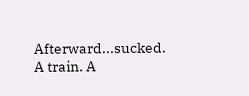Afterward...sucked. A train. A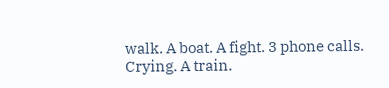walk. A boat. A fight. 3 phone calls. Crying. A train.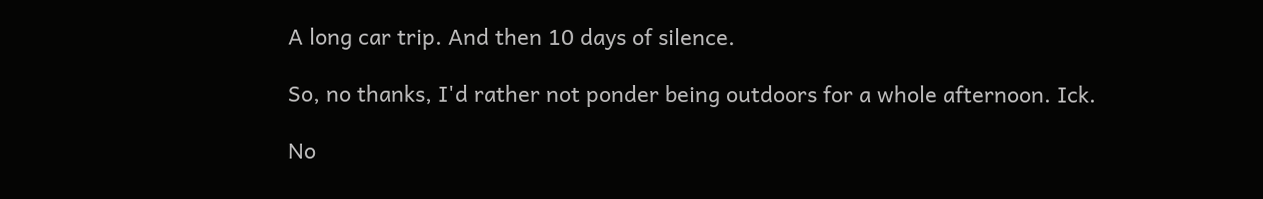A long car trip. And then 10 days of silence.

So, no thanks, I'd rather not ponder being outdoors for a whole afternoon. Ick.

No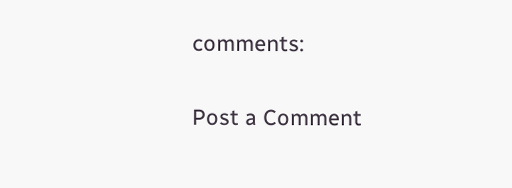comments:

Post a Comment